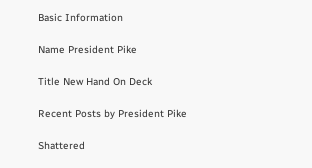Basic Information

Name President Pike

Title New Hand On Deck

Recent Posts by President Pike

Shattered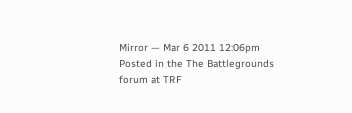Mirror — Mar 6 2011 12:06pm
Posted in the The Battlegrounds forum at TRF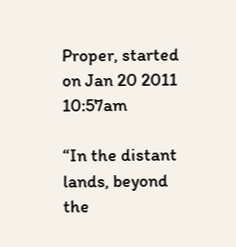Proper, started on Jan 20 2011 10:57am

“In the distant lands, beyond the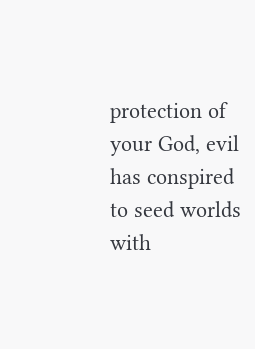protection of your God, evil has conspired to seed worlds with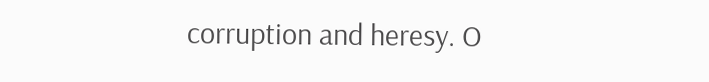corruption and heresy. O